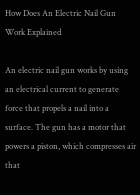How Does An Electric Nail Gun Work Explained

An electric nail gun works by using an electrical current to generate force that propels a nail into a surface. The gun has a motor that powers a piston, which compresses air that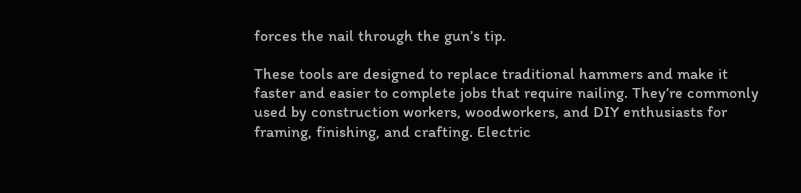forces the nail through the gun’s tip.

These tools are designed to replace traditional hammers and make it faster and easier to complete jobs that require nailing. They’re commonly used by construction workers, woodworkers, and DIY enthusiasts for framing, finishing, and crafting. Electric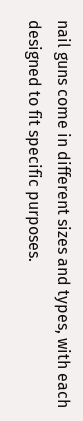nail guns come in different sizes and types, with each designed to fit specific purposes.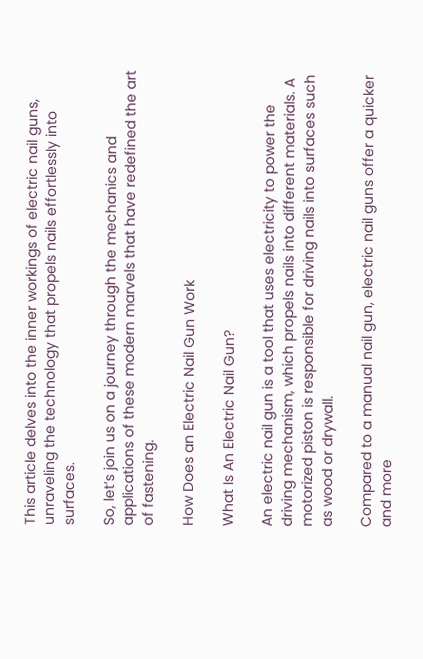This article delves into the inner workings of electric nail guns, unraveling the technology that propels nails effortlessly into surfaces.

So, let’s join us on a journey through the mechanics and applications of these modern marvels that have redefined the art of fastening.

How Does an Electric Nail Gun Work

What Is An Electric Nail Gun?

An electric nail gun is a tool that uses electricity to power the driving mechanism, which propels nails into different materials. A motorized piston is responsible for driving nails into surfaces such as wood or drywall.

Compared to a manual nail gun, electric nail guns offer a quicker and more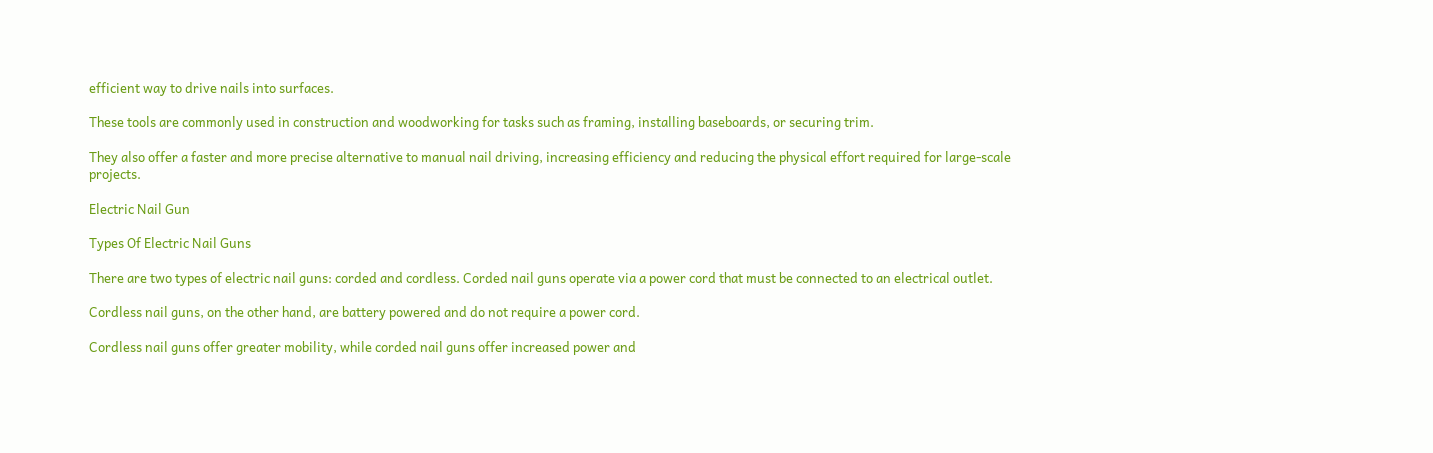efficient way to drive nails into surfaces.

These tools are commonly used in construction and woodworking for tasks such as framing, installing baseboards, or securing trim.

They also offer a faster and more precise alternative to manual nail driving, increasing efficiency and reducing the physical effort required for large-scale projects.

Electric Nail Gun

Types Of Electric Nail Guns

There are two types of electric nail guns: corded and cordless. Corded nail guns operate via a power cord that must be connected to an electrical outlet.

Cordless nail guns, on the other hand, are battery powered and do not require a power cord.

Cordless nail guns offer greater mobility, while corded nail guns offer increased power and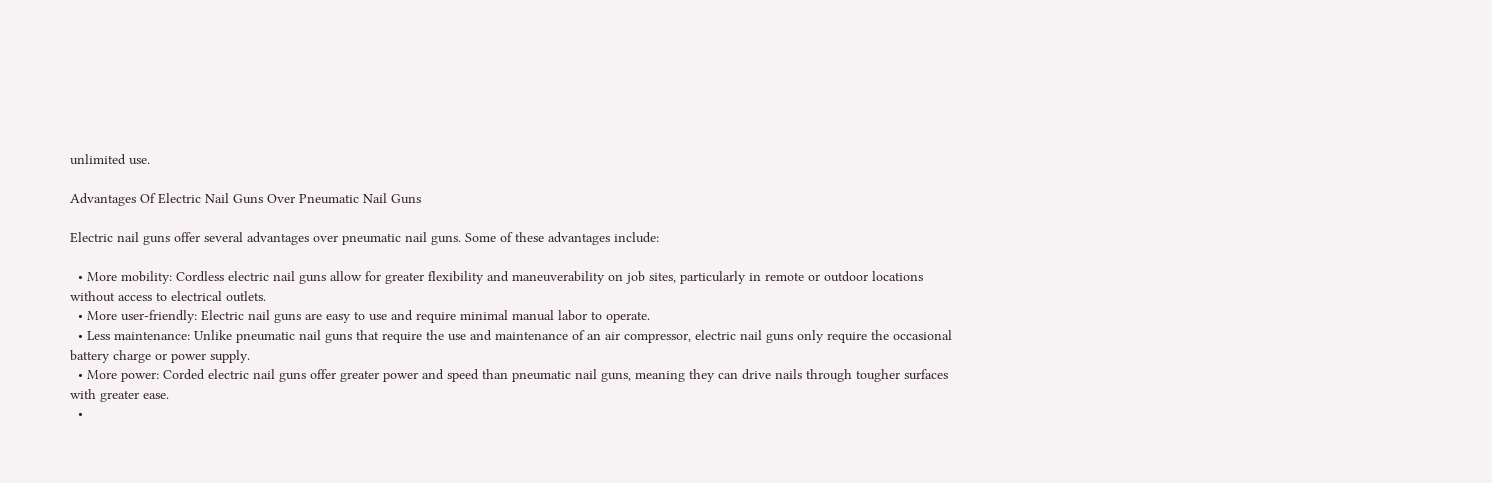unlimited use.

Advantages Of Electric Nail Guns Over Pneumatic Nail Guns

Electric nail guns offer several advantages over pneumatic nail guns. Some of these advantages include:

  • More mobility: Cordless electric nail guns allow for greater flexibility and maneuverability on job sites, particularly in remote or outdoor locations without access to electrical outlets.
  • More user-friendly: Electric nail guns are easy to use and require minimal manual labor to operate.
  • Less maintenance: Unlike pneumatic nail guns that require the use and maintenance of an air compressor, electric nail guns only require the occasional battery charge or power supply.
  • More power: Corded electric nail guns offer greater power and speed than pneumatic nail guns, meaning they can drive nails through tougher surfaces with greater ease.
  •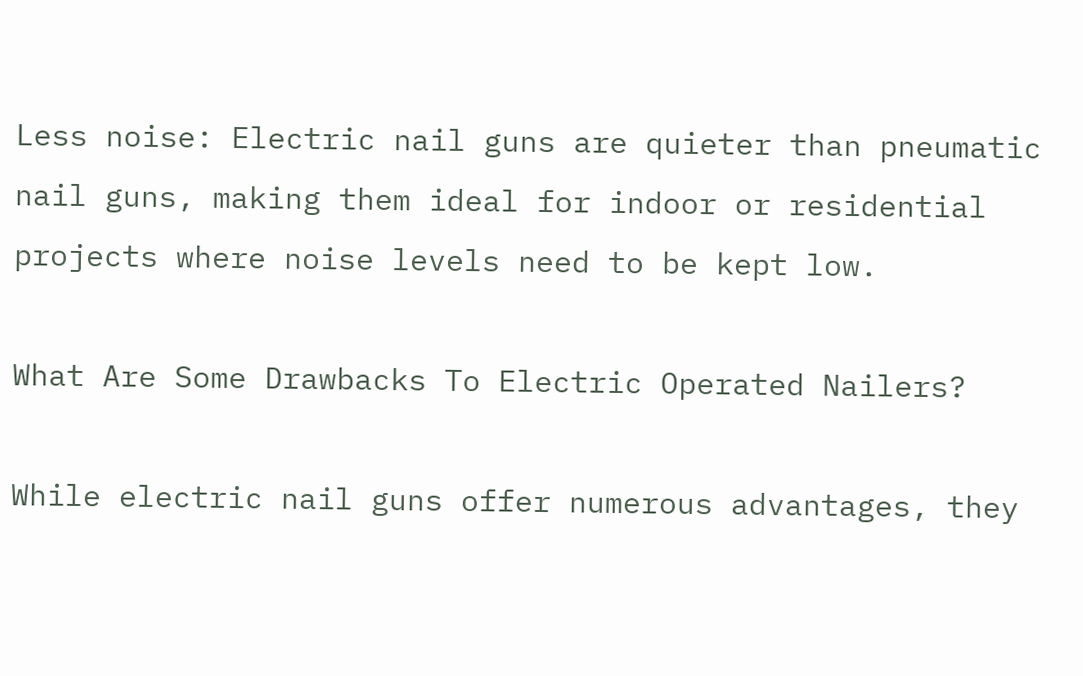Less noise: Electric nail guns are quieter than pneumatic nail guns, making them ideal for indoor or residential projects where noise levels need to be kept low.

What Are Some Drawbacks To Electric Operated Nailers?

While electric nail guns offer numerous advantages, they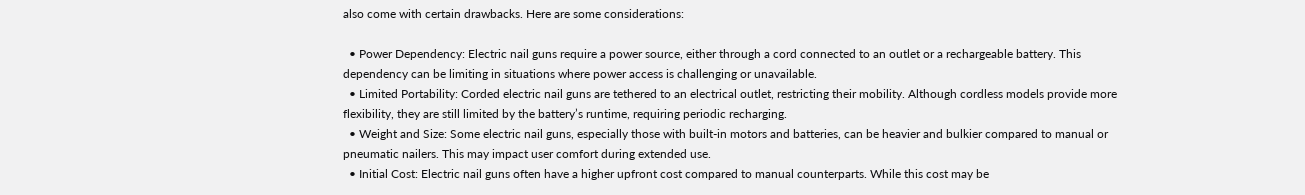also come with certain drawbacks. Here are some considerations:

  • Power Dependency: Electric nail guns require a power source, either through a cord connected to an outlet or a rechargeable battery. This dependency can be limiting in situations where power access is challenging or unavailable.
  • Limited Portability: Corded electric nail guns are tethered to an electrical outlet, restricting their mobility. Although cordless models provide more flexibility, they are still limited by the battery’s runtime, requiring periodic recharging.
  • Weight and Size: Some electric nail guns, especially those with built-in motors and batteries, can be heavier and bulkier compared to manual or pneumatic nailers. This may impact user comfort during extended use.
  • Initial Cost: Electric nail guns often have a higher upfront cost compared to manual counterparts. While this cost may be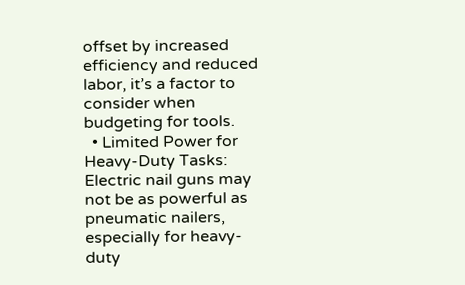offset by increased efficiency and reduced labor, it’s a factor to consider when budgeting for tools.
  • Limited Power for Heavy-Duty Tasks: Electric nail guns may not be as powerful as pneumatic nailers, especially for heavy-duty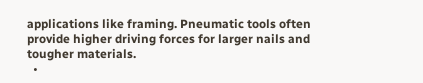applications like framing. Pneumatic tools often provide higher driving forces for larger nails and tougher materials.
  •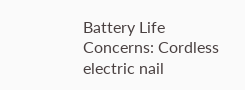Battery Life Concerns: Cordless electric nail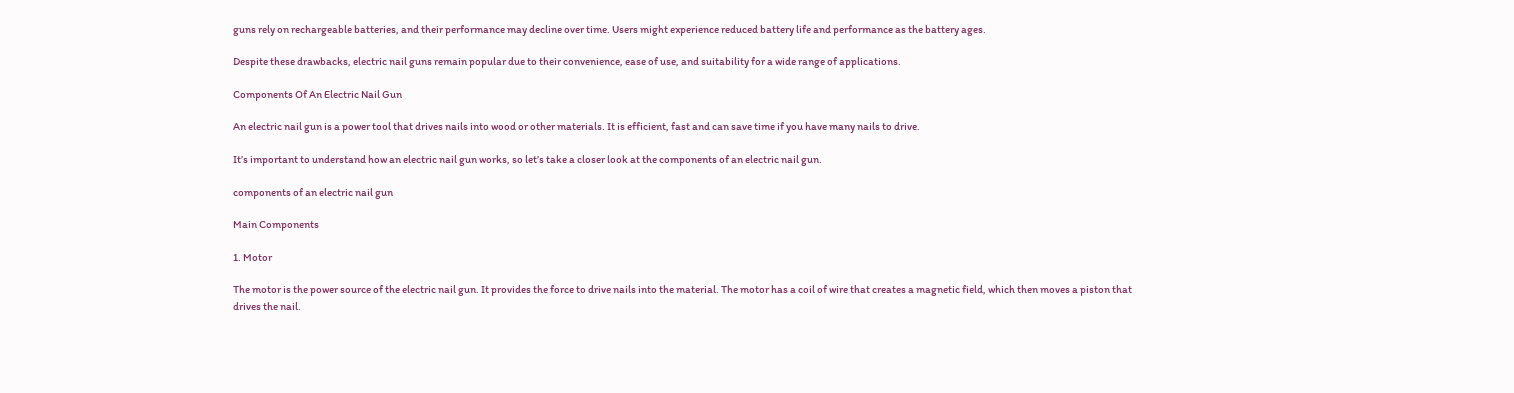guns rely on rechargeable batteries, and their performance may decline over time. Users might experience reduced battery life and performance as the battery ages.

Despite these drawbacks, electric nail guns remain popular due to their convenience, ease of use, and suitability for a wide range of applications.

Components Of An Electric Nail Gun

An electric nail gun is a power tool that drives nails into wood or other materials. It is efficient, fast and can save time if you have many nails to drive.

It’s important to understand how an electric nail gun works, so let’s take a closer look at the components of an electric nail gun.

components of an electric nail gun

Main Components

1. Motor

The motor is the power source of the electric nail gun. It provides the force to drive nails into the material. The motor has a coil of wire that creates a magnetic field, which then moves a piston that drives the nail.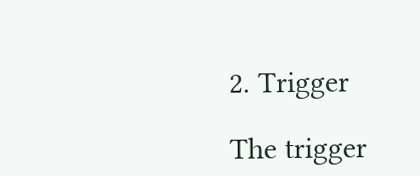2. Trigger

The trigger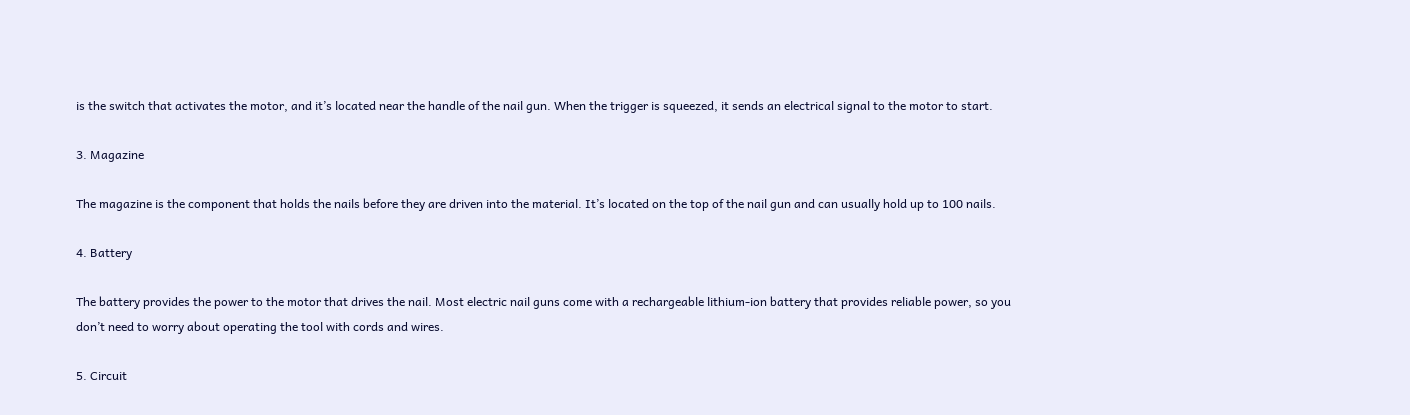is the switch that activates the motor, and it’s located near the handle of the nail gun. When the trigger is squeezed, it sends an electrical signal to the motor to start.

3. Magazine

The magazine is the component that holds the nails before they are driven into the material. It’s located on the top of the nail gun and can usually hold up to 100 nails.

4. Battery

The battery provides the power to the motor that drives the nail. Most electric nail guns come with a rechargeable lithium-ion battery that provides reliable power, so you don’t need to worry about operating the tool with cords and wires.

5. Circuit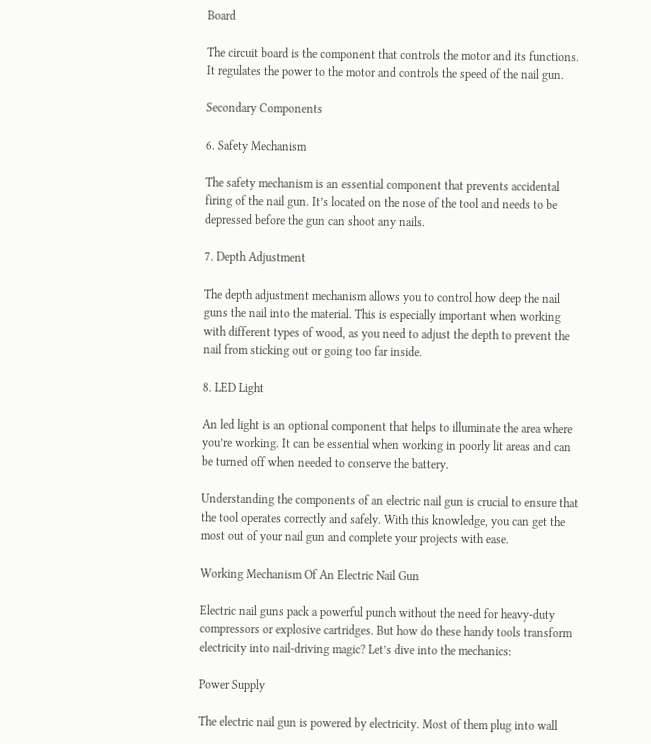Board

The circuit board is the component that controls the motor and its functions. It regulates the power to the motor and controls the speed of the nail gun.

Secondary Components

6. Safety Mechanism

The safety mechanism is an essential component that prevents accidental firing of the nail gun. It’s located on the nose of the tool and needs to be depressed before the gun can shoot any nails.

7. Depth Adjustment

The depth adjustment mechanism allows you to control how deep the nail guns the nail into the material. This is especially important when working with different types of wood, as you need to adjust the depth to prevent the nail from sticking out or going too far inside.

8. LED Light

An led light is an optional component that helps to illuminate the area where you’re working. It can be essential when working in poorly lit areas and can be turned off when needed to conserve the battery.

Understanding the components of an electric nail gun is crucial to ensure that the tool operates correctly and safely. With this knowledge, you can get the most out of your nail gun and complete your projects with ease.

Working Mechanism Of An Electric Nail Gun

Electric nail guns pack a powerful punch without the need for heavy-duty compressors or explosive cartridges. But how do these handy tools transform electricity into nail-driving magic? Let’s dive into the mechanics:

Power Supply

The electric nail gun is powered by electricity. Most of them plug into wall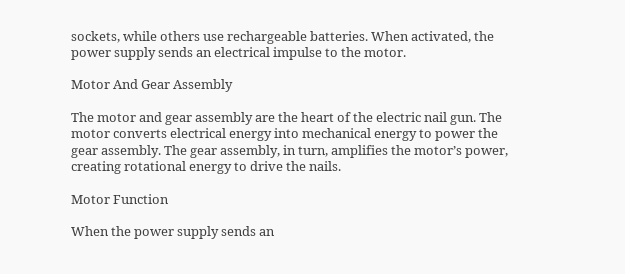sockets, while others use rechargeable batteries. When activated, the power supply sends an electrical impulse to the motor.

Motor And Gear Assembly

The motor and gear assembly are the heart of the electric nail gun. The motor converts electrical energy into mechanical energy to power the gear assembly. The gear assembly, in turn, amplifies the motor’s power, creating rotational energy to drive the nails.

Motor Function

When the power supply sends an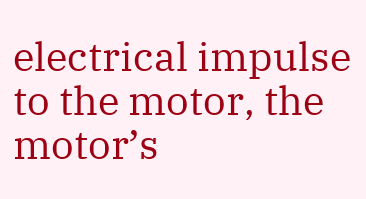electrical impulse to the motor, the motor’s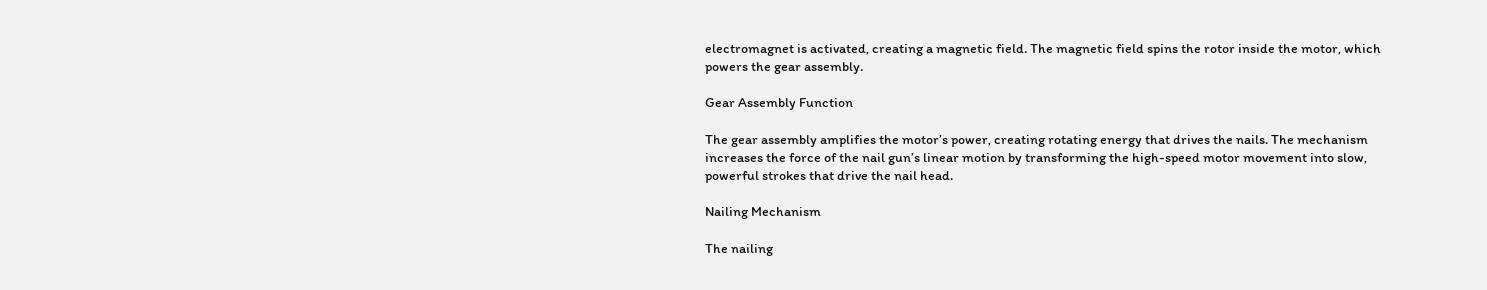electromagnet is activated, creating a magnetic field. The magnetic field spins the rotor inside the motor, which powers the gear assembly.

Gear Assembly Function

The gear assembly amplifies the motor’s power, creating rotating energy that drives the nails. The mechanism increases the force of the nail gun’s linear motion by transforming the high-speed motor movement into slow, powerful strokes that drive the nail head.

Nailing Mechanism

The nailing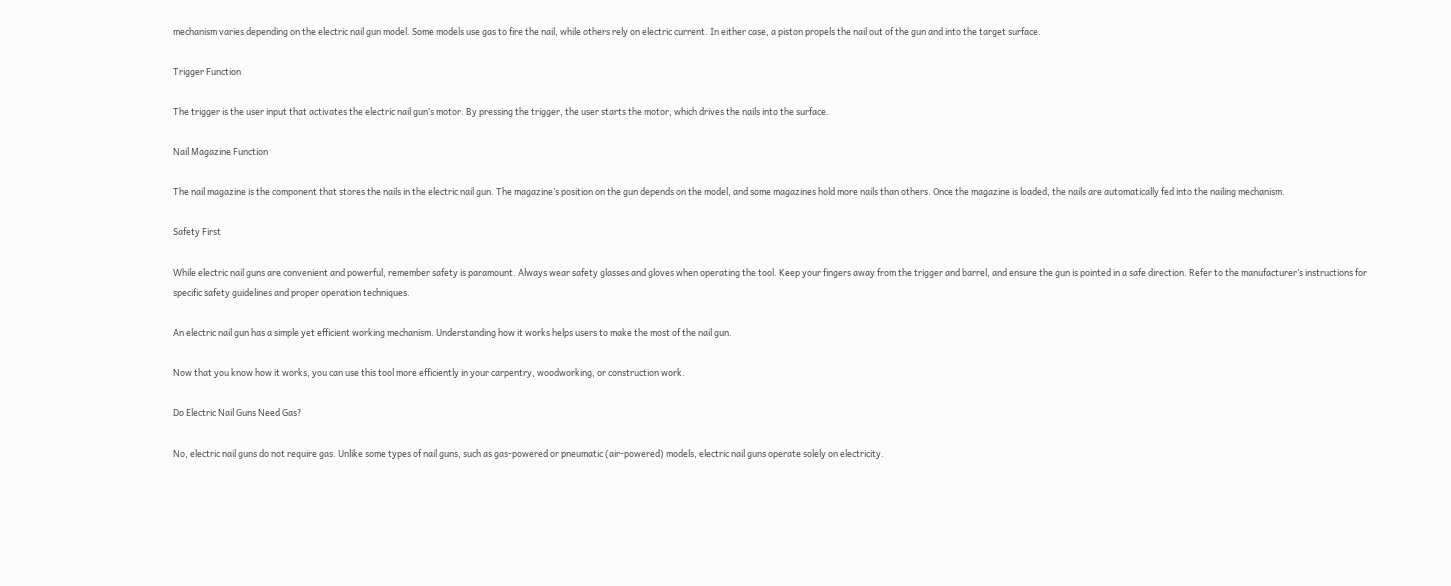mechanism varies depending on the electric nail gun model. Some models use gas to fire the nail, while others rely on electric current. In either case, a piston propels the nail out of the gun and into the target surface.

Trigger Function

The trigger is the user input that activates the electric nail gun’s motor. By pressing the trigger, the user starts the motor, which drives the nails into the surface.

Nail Magazine Function

The nail magazine is the component that stores the nails in the electric nail gun. The magazine’s position on the gun depends on the model, and some magazines hold more nails than others. Once the magazine is loaded, the nails are automatically fed into the nailing mechanism.

Safety First

While electric nail guns are convenient and powerful, remember safety is paramount. Always wear safety glasses and gloves when operating the tool. Keep your fingers away from the trigger and barrel, and ensure the gun is pointed in a safe direction. Refer to the manufacturer’s instructions for specific safety guidelines and proper operation techniques.

An electric nail gun has a simple yet efficient working mechanism. Understanding how it works helps users to make the most of the nail gun.

Now that you know how it works, you can use this tool more efficiently in your carpentry, woodworking, or construction work.

Do Electric Nail Guns Need Gas?

No, electric nail guns do not require gas. Unlike some types of nail guns, such as gas-powered or pneumatic (air-powered) models, electric nail guns operate solely on electricity.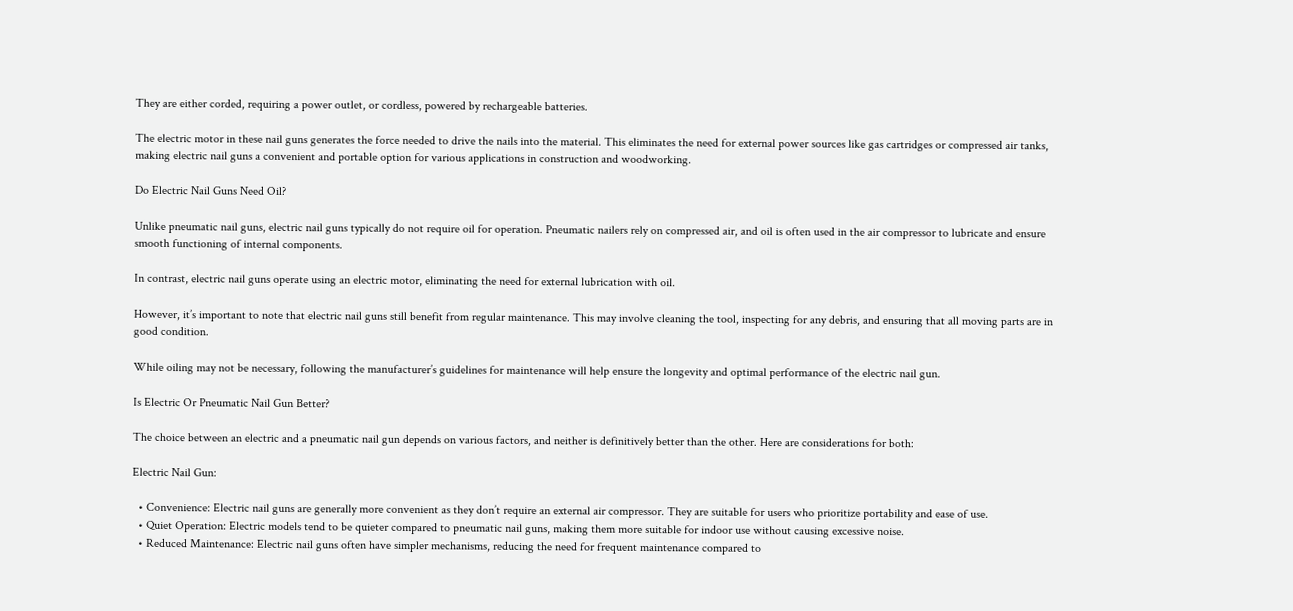They are either corded, requiring a power outlet, or cordless, powered by rechargeable batteries.

The electric motor in these nail guns generates the force needed to drive the nails into the material. This eliminates the need for external power sources like gas cartridges or compressed air tanks, making electric nail guns a convenient and portable option for various applications in construction and woodworking.

Do Electric Nail Guns Need Oil?

Unlike pneumatic nail guns, electric nail guns typically do not require oil for operation. Pneumatic nailers rely on compressed air, and oil is often used in the air compressor to lubricate and ensure smooth functioning of internal components.

In contrast, electric nail guns operate using an electric motor, eliminating the need for external lubrication with oil.

However, it’s important to note that electric nail guns still benefit from regular maintenance. This may involve cleaning the tool, inspecting for any debris, and ensuring that all moving parts are in good condition.

While oiling may not be necessary, following the manufacturer’s guidelines for maintenance will help ensure the longevity and optimal performance of the electric nail gun.

Is Electric Or Pneumatic Nail Gun Better?

The choice between an electric and a pneumatic nail gun depends on various factors, and neither is definitively better than the other. Here are considerations for both:

Electric Nail Gun:

  • Convenience: Electric nail guns are generally more convenient as they don’t require an external air compressor. They are suitable for users who prioritize portability and ease of use.
  • Quiet Operation: Electric models tend to be quieter compared to pneumatic nail guns, making them more suitable for indoor use without causing excessive noise.
  • Reduced Maintenance: Electric nail guns often have simpler mechanisms, reducing the need for frequent maintenance compared to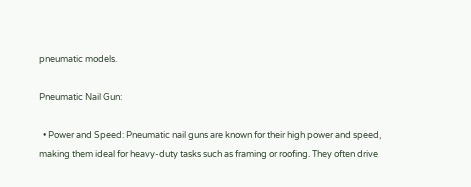pneumatic models.

Pneumatic Nail Gun:

  • Power and Speed: Pneumatic nail guns are known for their high power and speed, making them ideal for heavy-duty tasks such as framing or roofing. They often drive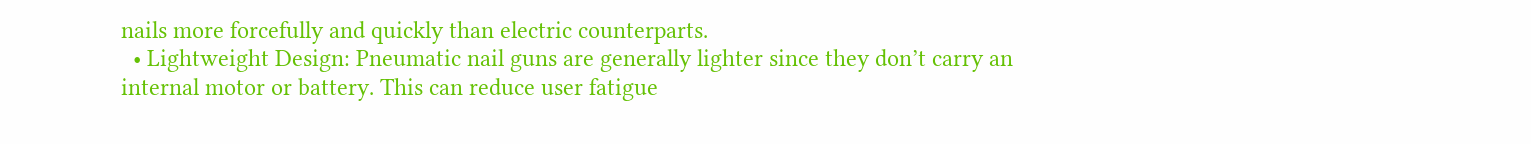nails more forcefully and quickly than electric counterparts.
  • Lightweight Design: Pneumatic nail guns are generally lighter since they don’t carry an internal motor or battery. This can reduce user fatigue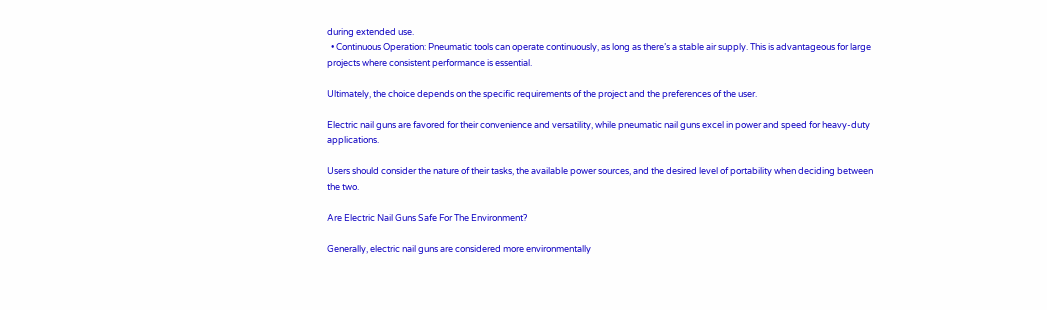during extended use.
  • Continuous Operation: Pneumatic tools can operate continuously, as long as there’s a stable air supply. This is advantageous for large projects where consistent performance is essential.

Ultimately, the choice depends on the specific requirements of the project and the preferences of the user.

Electric nail guns are favored for their convenience and versatility, while pneumatic nail guns excel in power and speed for heavy-duty applications.

Users should consider the nature of their tasks, the available power sources, and the desired level of portability when deciding between the two.

Are Electric Nail Guns Safe For The Environment?

Generally, electric nail guns are considered more environmentally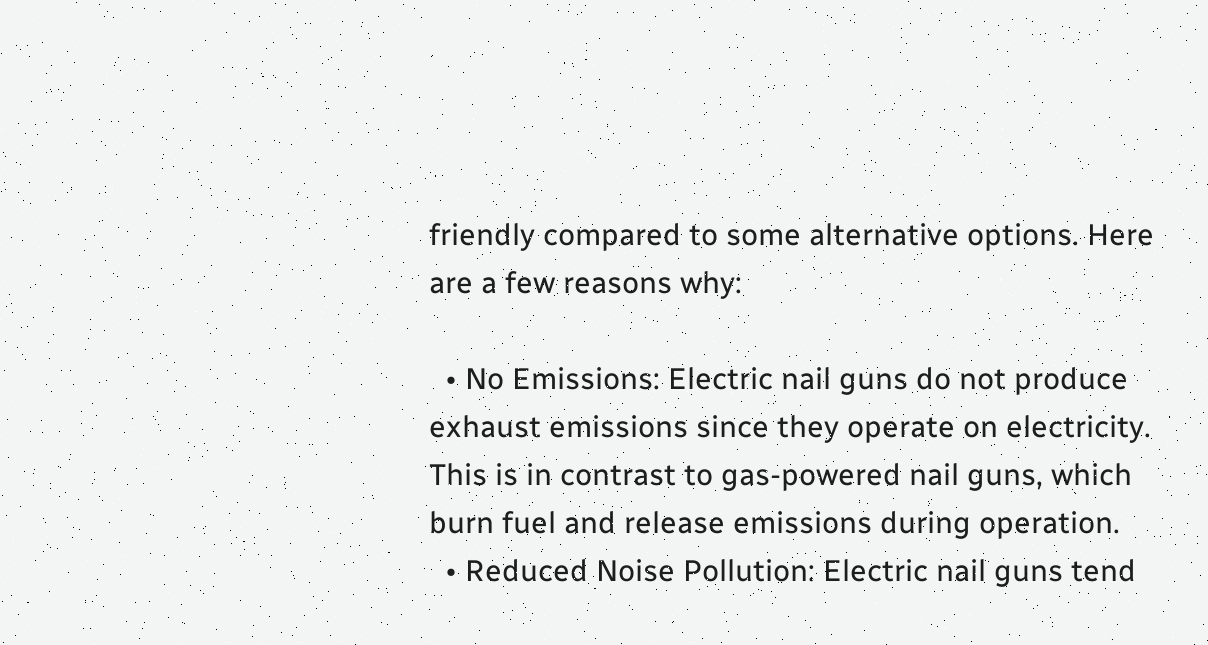friendly compared to some alternative options. Here are a few reasons why:

  • No Emissions: Electric nail guns do not produce exhaust emissions since they operate on electricity. This is in contrast to gas-powered nail guns, which burn fuel and release emissions during operation.
  • Reduced Noise Pollution: Electric nail guns tend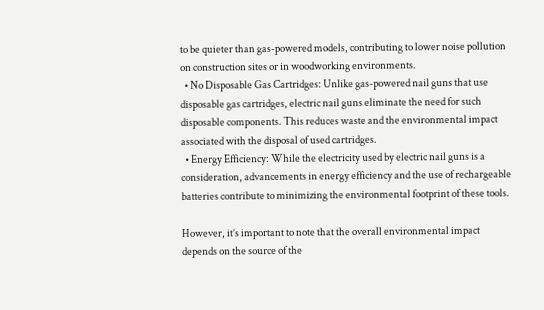to be quieter than gas-powered models, contributing to lower noise pollution on construction sites or in woodworking environments.
  • No Disposable Gas Cartridges: Unlike gas-powered nail guns that use disposable gas cartridges, electric nail guns eliminate the need for such disposable components. This reduces waste and the environmental impact associated with the disposal of used cartridges.
  • Energy Efficiency: While the electricity used by electric nail guns is a consideration, advancements in energy efficiency and the use of rechargeable batteries contribute to minimizing the environmental footprint of these tools.

However, it’s important to note that the overall environmental impact depends on the source of the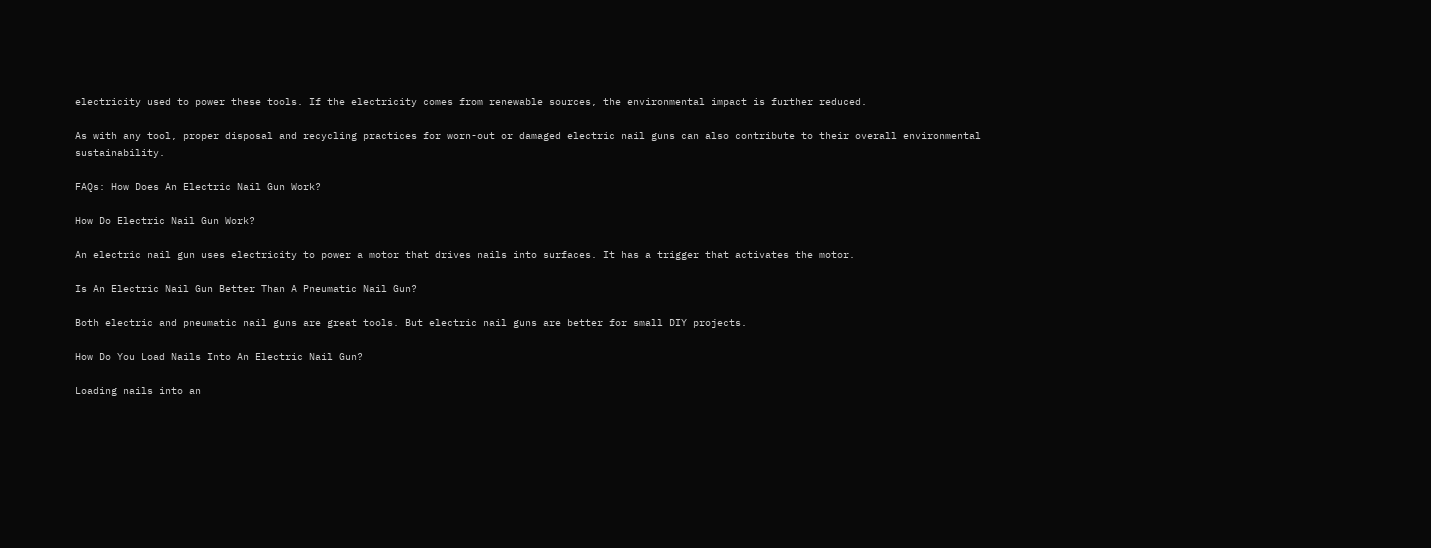electricity used to power these tools. If the electricity comes from renewable sources, the environmental impact is further reduced.

As with any tool, proper disposal and recycling practices for worn-out or damaged electric nail guns can also contribute to their overall environmental sustainability.

FAQs: How Does An Electric Nail Gun Work?

How Do Electric Nail Gun Work?

An electric nail gun uses electricity to power a motor that drives nails into surfaces. It has a trigger that activates the motor.

Is An Electric Nail Gun Better Than A Pneumatic Nail Gun?

Both electric and pneumatic nail guns are great tools. But electric nail guns are better for small DIY projects.

How Do You Load Nails Into An Electric Nail Gun?

Loading nails into an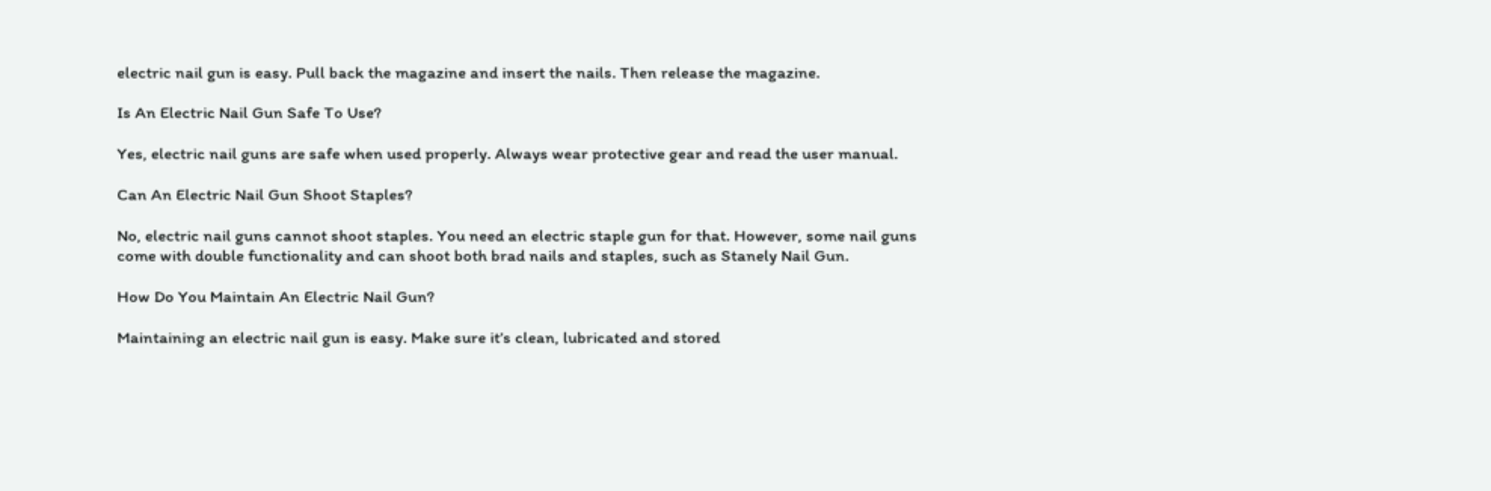electric nail gun is easy. Pull back the magazine and insert the nails. Then release the magazine.

Is An Electric Nail Gun Safe To Use?

Yes, electric nail guns are safe when used properly. Always wear protective gear and read the user manual.

Can An Electric Nail Gun Shoot Staples?

No, electric nail guns cannot shoot staples. You need an electric staple gun for that. However, some nail guns come with double functionality and can shoot both brad nails and staples, such as Stanely Nail Gun.

How Do You Maintain An Electric Nail Gun?

Maintaining an electric nail gun is easy. Make sure it’s clean, lubricated and stored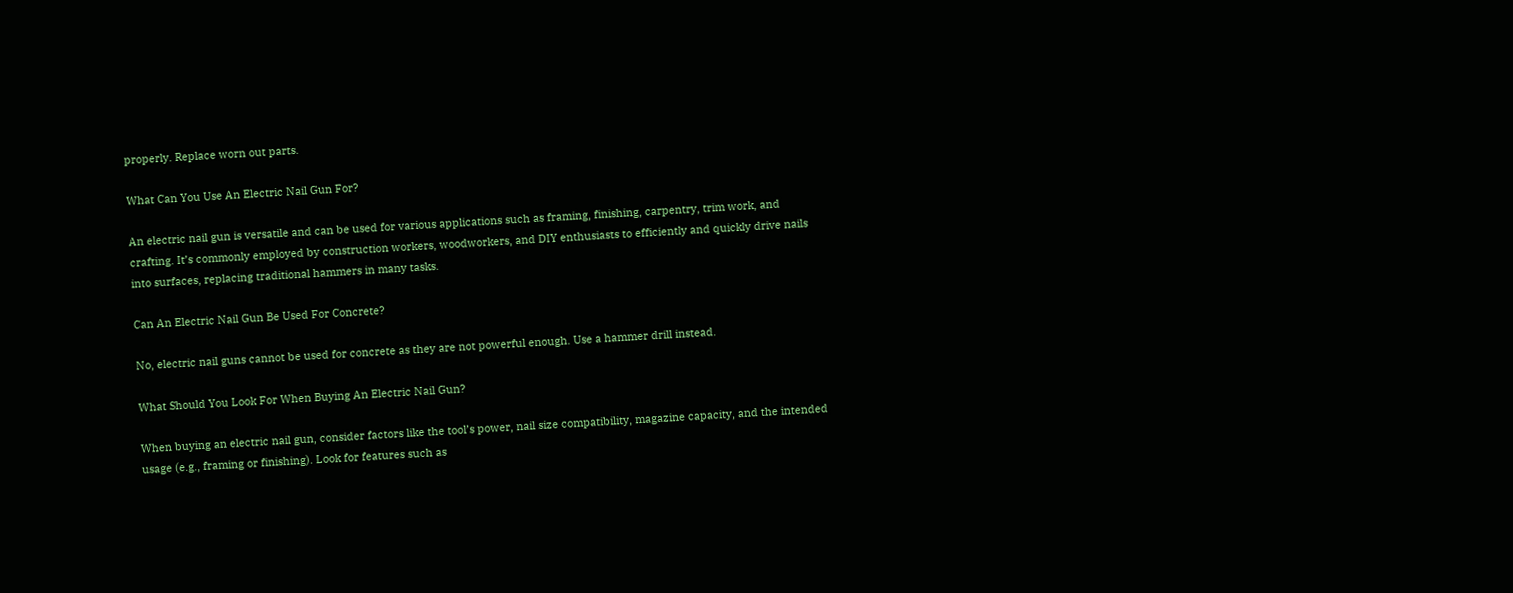properly. Replace worn out parts.

What Can You Use An Electric Nail Gun For?

An electric nail gun is versatile and can be used for various applications such as framing, finishing, carpentry, trim work, and crafting. It’s commonly employed by construction workers, woodworkers, and DIY enthusiasts to efficiently and quickly drive nails into surfaces, replacing traditional hammers in many tasks.

Can An Electric Nail Gun Be Used For Concrete?

No, electric nail guns cannot be used for concrete as they are not powerful enough. Use a hammer drill instead.

What Should You Look For When Buying An Electric Nail Gun?

When buying an electric nail gun, consider factors like the tool’s power, nail size compatibility, magazine capacity, and the intended usage (e.g., framing or finishing). Look for features such as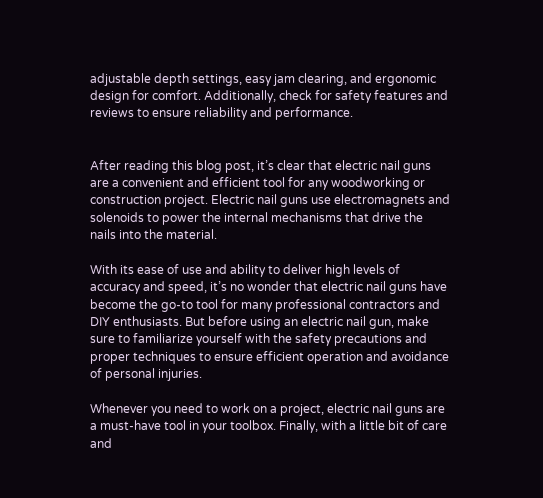adjustable depth settings, easy jam clearing, and ergonomic design for comfort. Additionally, check for safety features and reviews to ensure reliability and performance.


After reading this blog post, it’s clear that electric nail guns are a convenient and efficient tool for any woodworking or construction project. Electric nail guns use electromagnets and solenoids to power the internal mechanisms that drive the nails into the material.

With its ease of use and ability to deliver high levels of accuracy and speed, it’s no wonder that electric nail guns have become the go-to tool for many professional contractors and DIY enthusiasts. But before using an electric nail gun, make sure to familiarize yourself with the safety precautions and proper techniques to ensure efficient operation and avoidance of personal injuries.

Whenever you need to work on a project, electric nail guns are a must-have tool in your toolbox. Finally, with a little bit of care and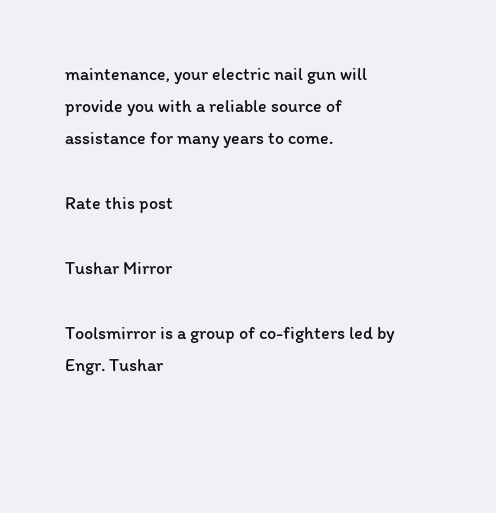maintenance, your electric nail gun will provide you with a reliable source of assistance for many years to come.

Rate this post

Tushar Mirror

Toolsmirror is a group of co-fighters led by Engr. Tushar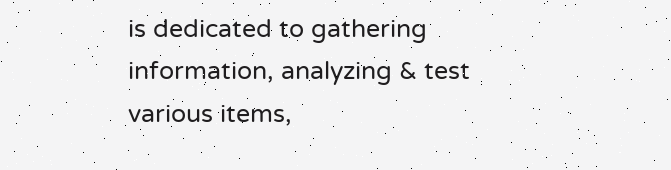is dedicated to gathering information, analyzing & test various items,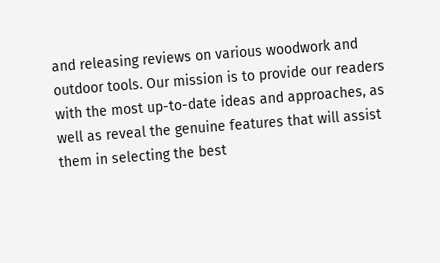and releasing reviews on various woodwork and outdoor tools. Our mission is to provide our readers with the most up-to-date ideas and approaches, as well as reveal the genuine features that will assist them in selecting the best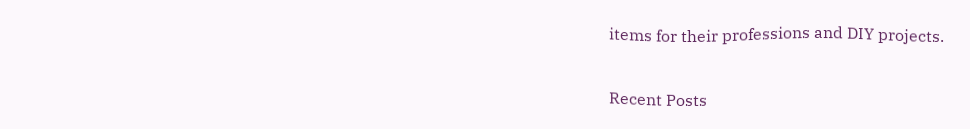items for their professions and DIY projects.

Recent Posts